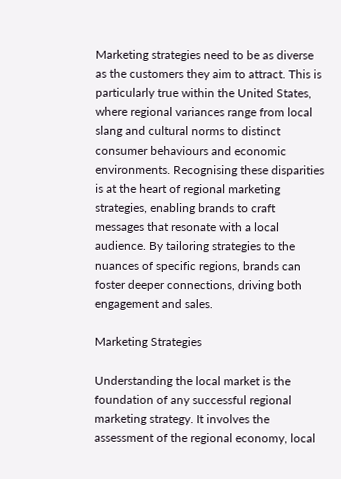Marketing strategies need to be as diverse as the customers they aim to attract. This is particularly true within the United States, where regional variances range from local slang and cultural norms to distinct consumer behaviours and economic environments. Recognising these disparities is at the heart of regional marketing strategies, enabling brands to craft messages that resonate with a local audience. By tailoring strategies to the nuances of specific regions, brands can foster deeper connections, driving both engagement and sales.

Marketing Strategies

Understanding the local market is the foundation of any successful regional marketing strategy. It involves the assessment of the regional economy, local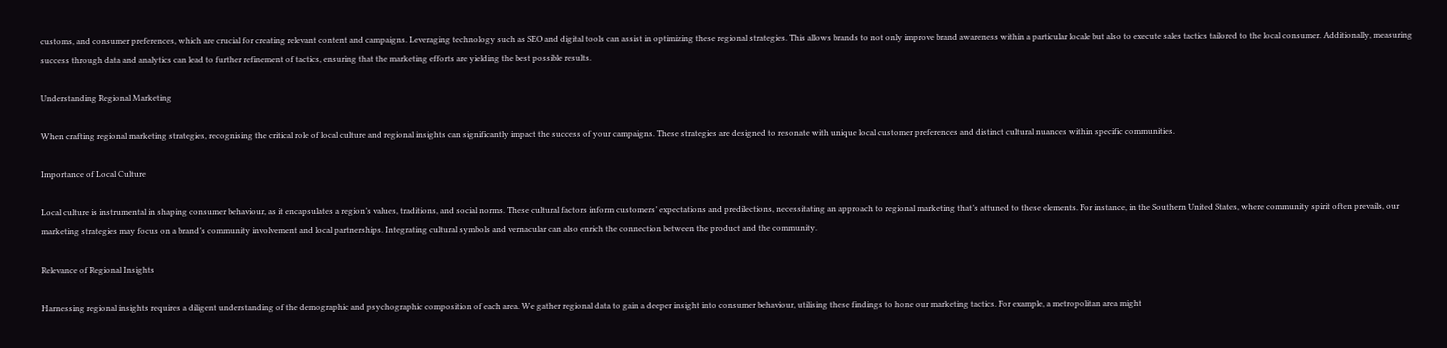customs, and consumer preferences, which are crucial for creating relevant content and campaigns. Leveraging technology such as SEO and digital tools can assist in optimizing these regional strategies. This allows brands to not only improve brand awareness within a particular locale but also to execute sales tactics tailored to the local consumer. Additionally, measuring success through data and analytics can lead to further refinement of tactics, ensuring that the marketing efforts are yielding the best possible results.

Understanding Regional Marketing

When crafting regional marketing strategies, recognising the critical role of local culture and regional insights can significantly impact the success of your campaigns. These strategies are designed to resonate with unique local customer preferences and distinct cultural nuances within specific communities.

Importance of Local Culture

Local culture is instrumental in shaping consumer behaviour, as it encapsulates a region’s values, traditions, and social norms. These cultural factors inform customers’ expectations and predilections, necessitating an approach to regional marketing that’s attuned to these elements. For instance, in the Southern United States, where community spirit often prevails, our marketing strategies may focus on a brand’s community involvement and local partnerships. Integrating cultural symbols and vernacular can also enrich the connection between the product and the community.

Relevance of Regional Insights

Harnessing regional insights requires a diligent understanding of the demographic and psychographic composition of each area. We gather regional data to gain a deeper insight into consumer behaviour, utilising these findings to hone our marketing tactics. For example, a metropolitan area might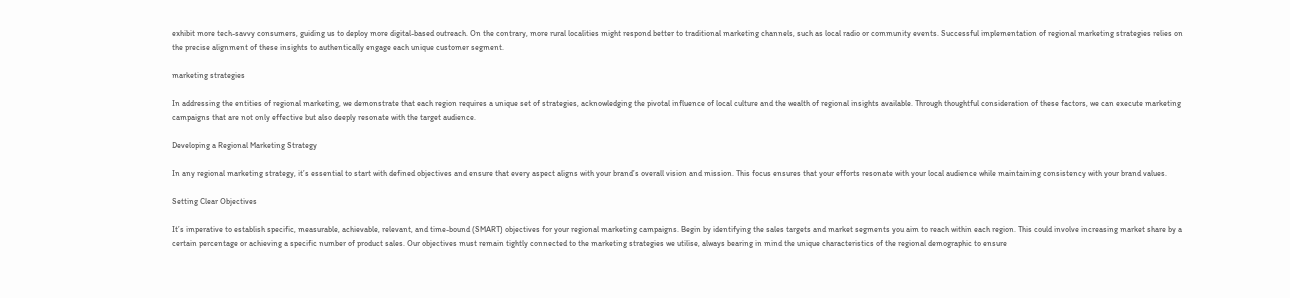exhibit more tech-savvy consumers, guiding us to deploy more digital-based outreach. On the contrary, more rural localities might respond better to traditional marketing channels, such as local radio or community events. Successful implementation of regional marketing strategies relies on the precise alignment of these insights to authentically engage each unique customer segment.

marketing strategies

In addressing the entities of regional marketing, we demonstrate that each region requires a unique set of strategies, acknowledging the pivotal influence of local culture and the wealth of regional insights available. Through thoughtful consideration of these factors, we can execute marketing campaigns that are not only effective but also deeply resonate with the target audience.

Developing a Regional Marketing Strategy

In any regional marketing strategy, it’s essential to start with defined objectives and ensure that every aspect aligns with your brand’s overall vision and mission. This focus ensures that your efforts resonate with your local audience while maintaining consistency with your brand values.

Setting Clear Objectives

It’s imperative to establish specific, measurable, achievable, relevant, and time-bound (SMART) objectives for your regional marketing campaigns. Begin by identifying the sales targets and market segments you aim to reach within each region. This could involve increasing market share by a certain percentage or achieving a specific number of product sales. Our objectives must remain tightly connected to the marketing strategies we utilise, always bearing in mind the unique characteristics of the regional demographic to ensure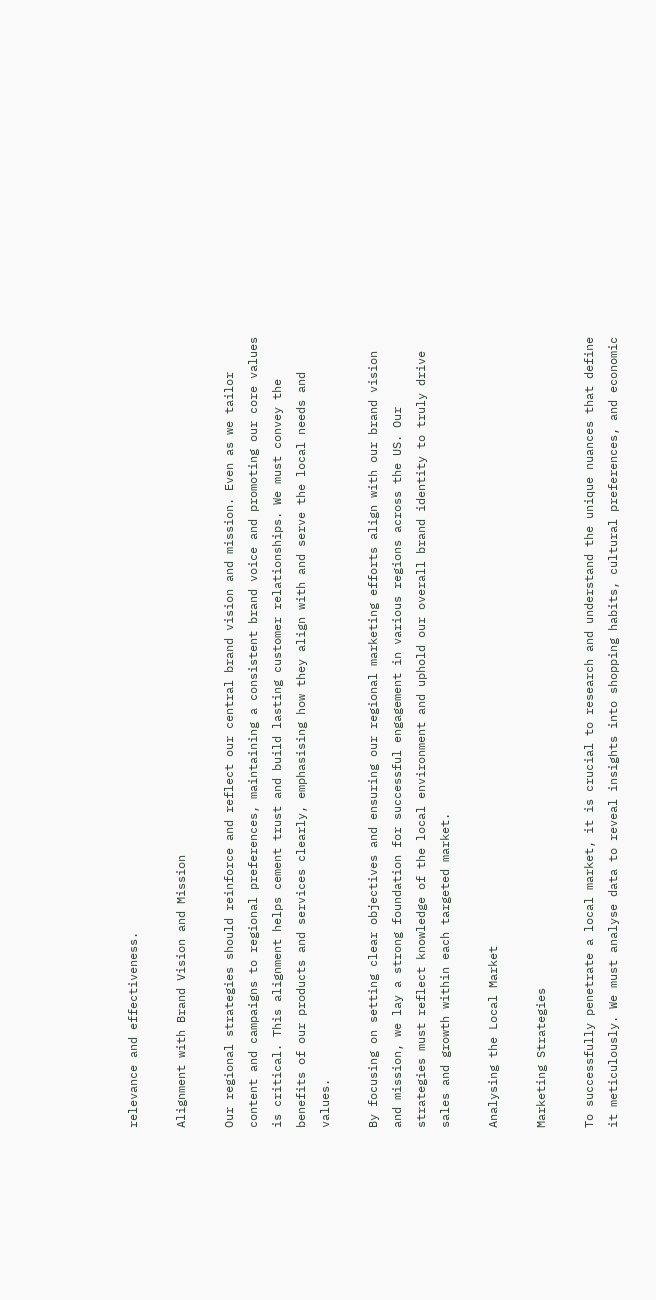relevance and effectiveness.

Alignment with Brand Vision and Mission

Our regional strategies should reinforce and reflect our central brand vision and mission. Even as we tailor content and campaigns to regional preferences, maintaining a consistent brand voice and promoting our core values is critical. This alignment helps cement trust and build lasting customer relationships. We must convey the benefits of our products and services clearly, emphasising how they align with and serve the local needs and values.

By focusing on setting clear objectives and ensuring our regional marketing efforts align with our brand vision and mission, we lay a strong foundation for successful engagement in various regions across the US. Our strategies must reflect knowledge of the local environment and uphold our overall brand identity to truly drive sales and growth within each targeted market.

Analysing the Local Market

Marketing Strategies

To successfully penetrate a local market, it is crucial to research and understand the unique nuances that define it meticulously. We must analyse data to reveal insights into shopping habits, cultural preferences, and economic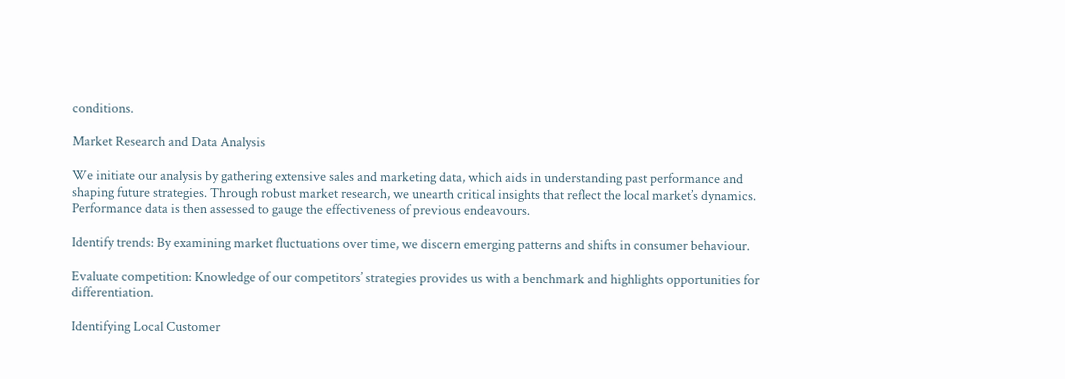conditions.

Market Research and Data Analysis

We initiate our analysis by gathering extensive sales and marketing data, which aids in understanding past performance and shaping future strategies. Through robust market research, we unearth critical insights that reflect the local market’s dynamics. Performance data is then assessed to gauge the effectiveness of previous endeavours.

Identify trends: By examining market fluctuations over time, we discern emerging patterns and shifts in consumer behaviour.

Evaluate competition: Knowledge of our competitors’ strategies provides us with a benchmark and highlights opportunities for differentiation.

Identifying Local Customer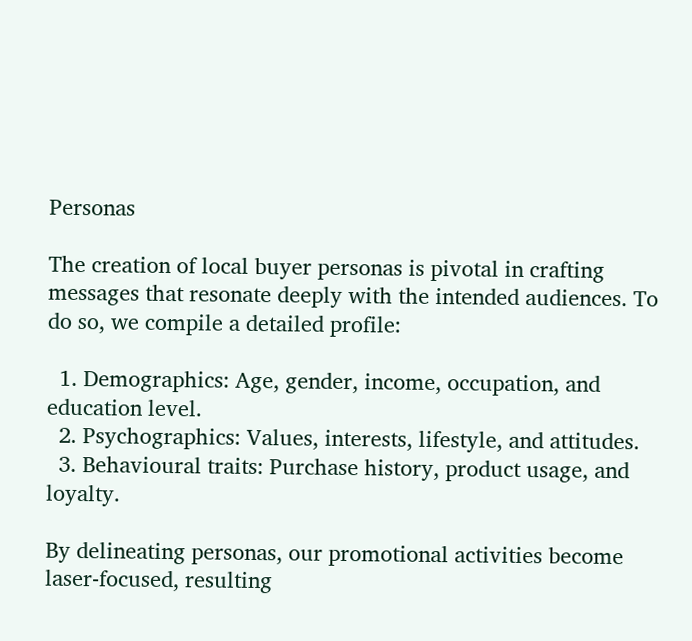Personas

The creation of local buyer personas is pivotal in crafting messages that resonate deeply with the intended audiences. To do so, we compile a detailed profile:

  1. Demographics: Age, gender, income, occupation, and education level.
  2. Psychographics: Values, interests, lifestyle, and attitudes.
  3. Behavioural traits: Purchase history, product usage, and loyalty.

By delineating personas, our promotional activities become laser-focused, resulting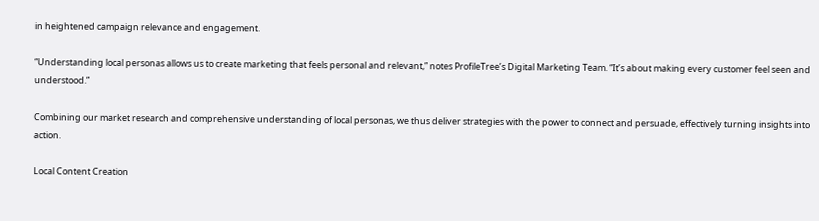in heightened campaign relevance and engagement.

“Understanding local personas allows us to create marketing that feels personal and relevant,” notes ProfileTree’s Digital Marketing Team. “It’s about making every customer feel seen and understood.”

Combining our market research and comprehensive understanding of local personas, we thus deliver strategies with the power to connect and persuade, effectively turning insights into action.

Local Content Creation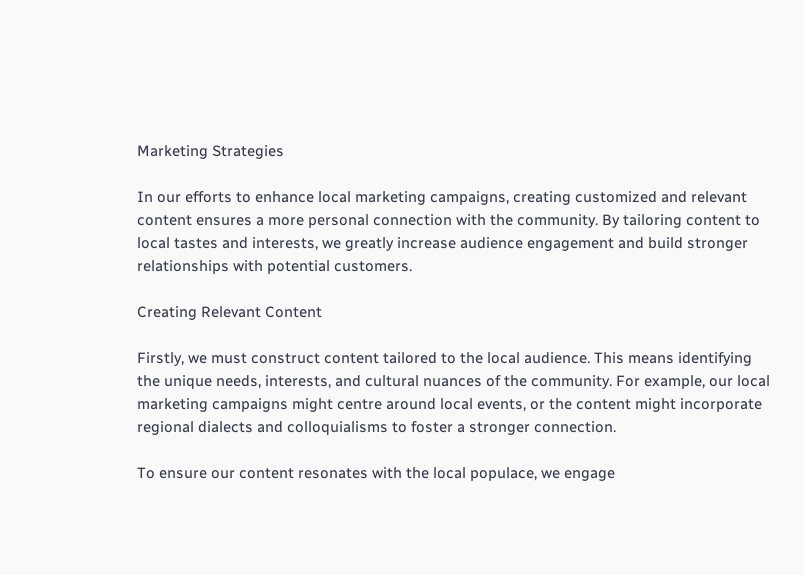Marketing Strategies

In our efforts to enhance local marketing campaigns, creating customized and relevant content ensures a more personal connection with the community. By tailoring content to local tastes and interests, we greatly increase audience engagement and build stronger relationships with potential customers.

Creating Relevant Content

Firstly, we must construct content tailored to the local audience. This means identifying the unique needs, interests, and cultural nuances of the community. For example, our local marketing campaigns might centre around local events, or the content might incorporate regional dialects and colloquialisms to foster a stronger connection.

To ensure our content resonates with the local populace, we engage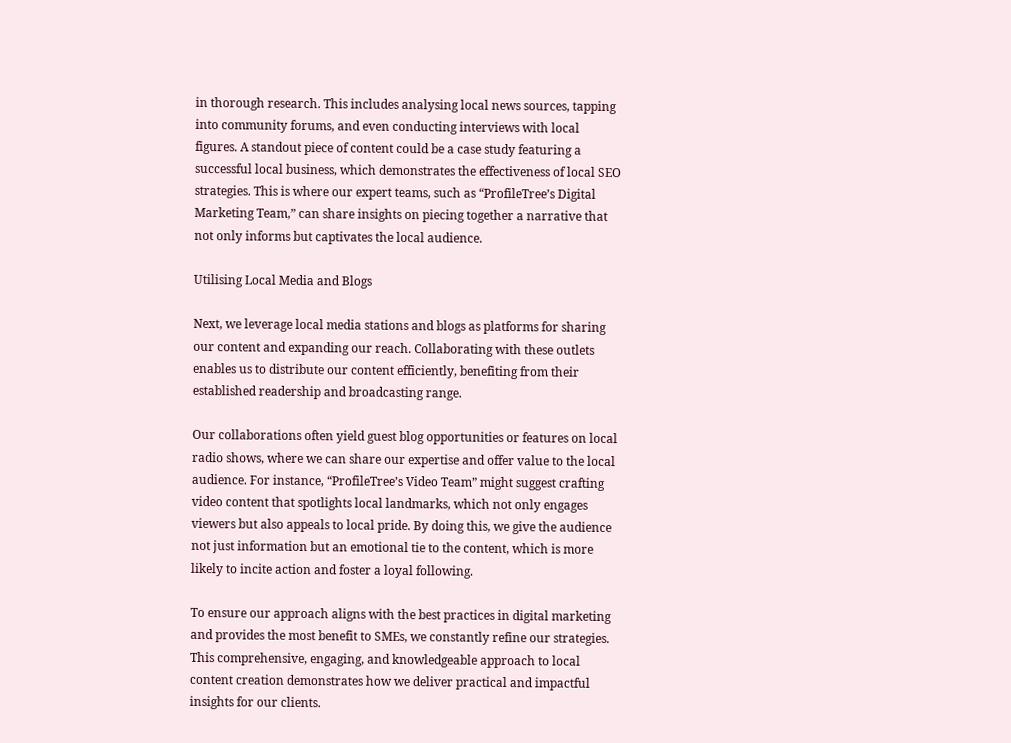in thorough research. This includes analysing local news sources, tapping into community forums, and even conducting interviews with local figures. A standout piece of content could be a case study featuring a successful local business, which demonstrates the effectiveness of local SEO strategies. This is where our expert teams, such as “ProfileTree’s Digital Marketing Team,” can share insights on piecing together a narrative that not only informs but captivates the local audience.

Utilising Local Media and Blogs

Next, we leverage local media stations and blogs as platforms for sharing our content and expanding our reach. Collaborating with these outlets enables us to distribute our content efficiently, benefiting from their established readership and broadcasting range.

Our collaborations often yield guest blog opportunities or features on local radio shows, where we can share our expertise and offer value to the local audience. For instance, “ProfileTree’s Video Team” might suggest crafting video content that spotlights local landmarks, which not only engages viewers but also appeals to local pride. By doing this, we give the audience not just information but an emotional tie to the content, which is more likely to incite action and foster a loyal following.

To ensure our approach aligns with the best practices in digital marketing and provides the most benefit to SMEs, we constantly refine our strategies. This comprehensive, engaging, and knowledgeable approach to local content creation demonstrates how we deliver practical and impactful insights for our clients.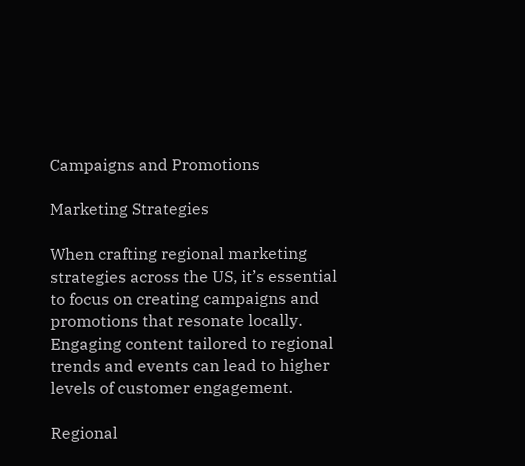Campaigns and Promotions

Marketing Strategies

When crafting regional marketing strategies across the US, it’s essential to focus on creating campaigns and promotions that resonate locally. Engaging content tailored to regional trends and events can lead to higher levels of customer engagement.

Regional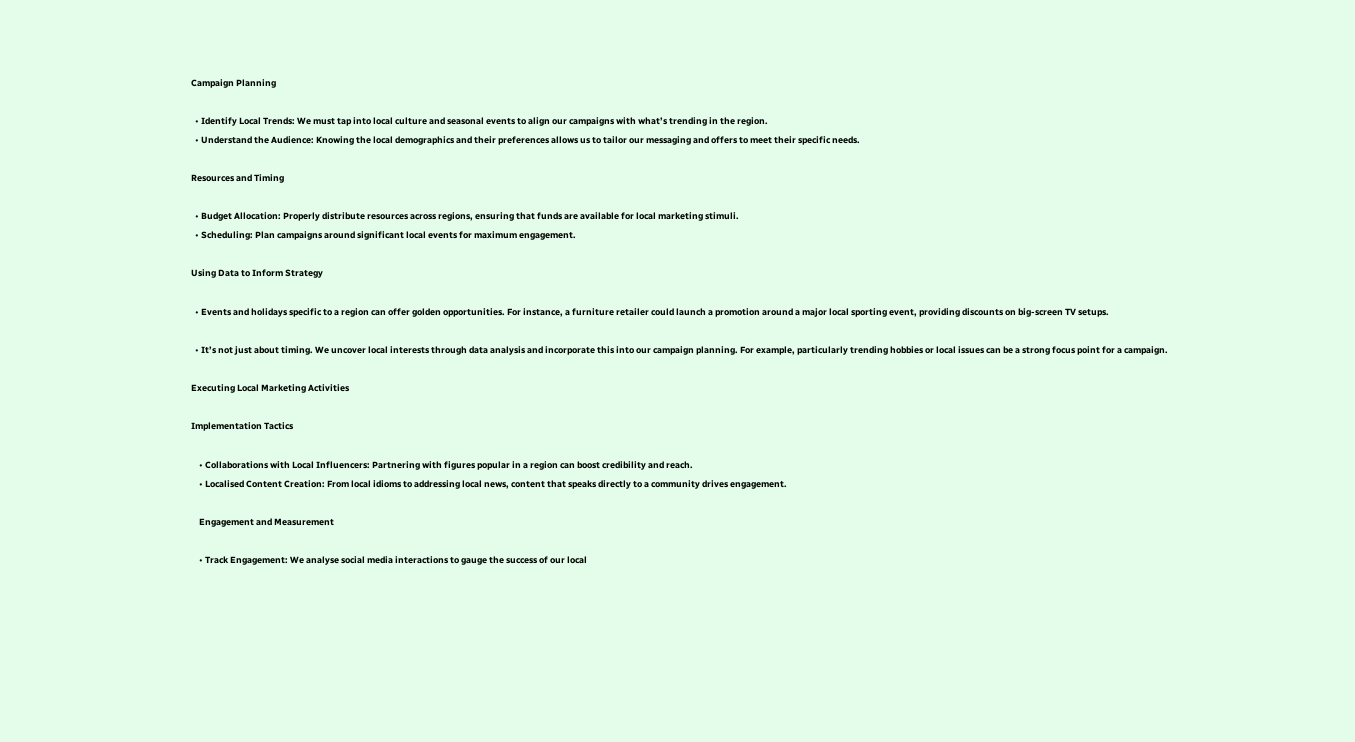Campaign Planning

  • Identify Local Trends: We must tap into local culture and seasonal events to align our campaigns with what’s trending in the region.
  • Understand the Audience: Knowing the local demographics and their preferences allows us to tailor our messaging and offers to meet their specific needs.

Resources and Timing

  • Budget Allocation: Properly distribute resources across regions, ensuring that funds are available for local marketing stimuli.
  • Scheduling: Plan campaigns around significant local events for maximum engagement.

Using Data to Inform Strategy

  • Events and holidays specific to a region can offer golden opportunities. For instance, a furniture retailer could launch a promotion around a major local sporting event, providing discounts on big-screen TV setups.

  • It’s not just about timing. We uncover local interests through data analysis and incorporate this into our campaign planning. For example, particularly trending hobbies or local issues can be a strong focus point for a campaign.

Executing Local Marketing Activities

Implementation Tactics

    • Collaborations with Local Influencers: Partnering with figures popular in a region can boost credibility and reach.
    • Localised Content Creation: From local idioms to addressing local news, content that speaks directly to a community drives engagement.

    Engagement and Measurement

    • Track Engagement: We analyse social media interactions to gauge the success of our local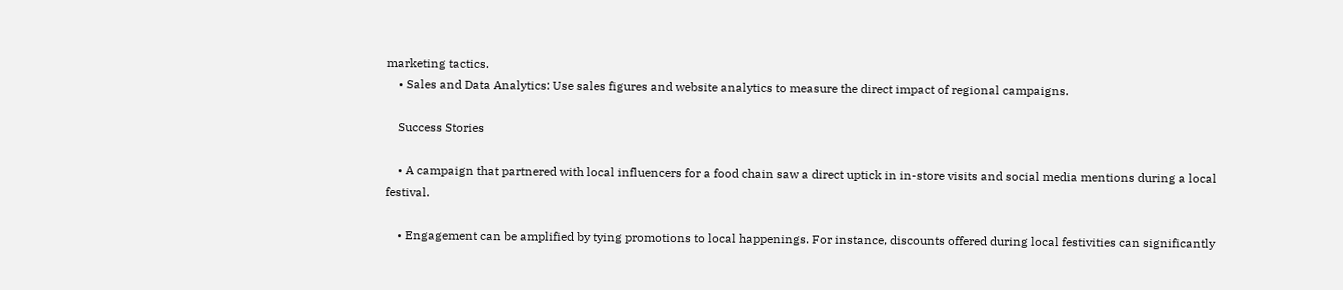marketing tactics.
    • Sales and Data Analytics: Use sales figures and website analytics to measure the direct impact of regional campaigns.

    Success Stories

    • A campaign that partnered with local influencers for a food chain saw a direct uptick in in-store visits and social media mentions during a local festival.

    • Engagement can be amplified by tying promotions to local happenings. For instance, discounts offered during local festivities can significantly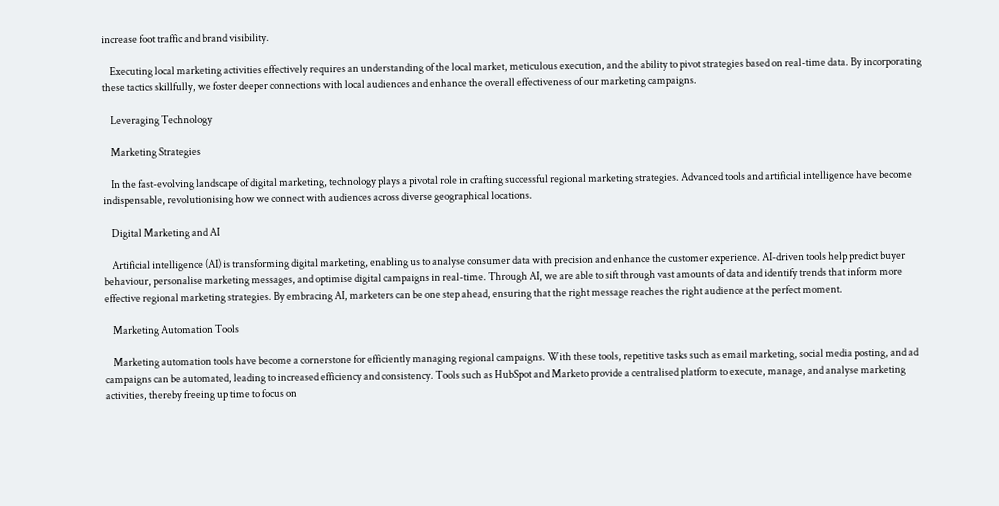increase foot traffic and brand visibility.

    Executing local marketing activities effectively requires an understanding of the local market, meticulous execution, and the ability to pivot strategies based on real-time data. By incorporating these tactics skillfully, we foster deeper connections with local audiences and enhance the overall effectiveness of our marketing campaigns.

    Leveraging Technology

    Marketing Strategies

    In the fast-evolving landscape of digital marketing, technology plays a pivotal role in crafting successful regional marketing strategies. Advanced tools and artificial intelligence have become indispensable, revolutionising how we connect with audiences across diverse geographical locations.

    Digital Marketing and AI

    Artificial intelligence (AI) is transforming digital marketing, enabling us to analyse consumer data with precision and enhance the customer experience. AI-driven tools help predict buyer behaviour, personalise marketing messages, and optimise digital campaigns in real-time. Through AI, we are able to sift through vast amounts of data and identify trends that inform more effective regional marketing strategies. By embracing AI, marketers can be one step ahead, ensuring that the right message reaches the right audience at the perfect moment.

    Marketing Automation Tools

    Marketing automation tools have become a cornerstone for efficiently managing regional campaigns. With these tools, repetitive tasks such as email marketing, social media posting, and ad campaigns can be automated, leading to increased efficiency and consistency. Tools such as HubSpot and Marketo provide a centralised platform to execute, manage, and analyse marketing activities, thereby freeing up time to focus on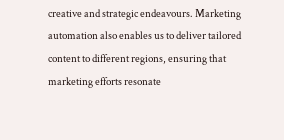creative and strategic endeavours. Marketing automation also enables us to deliver tailored content to different regions, ensuring that marketing efforts resonate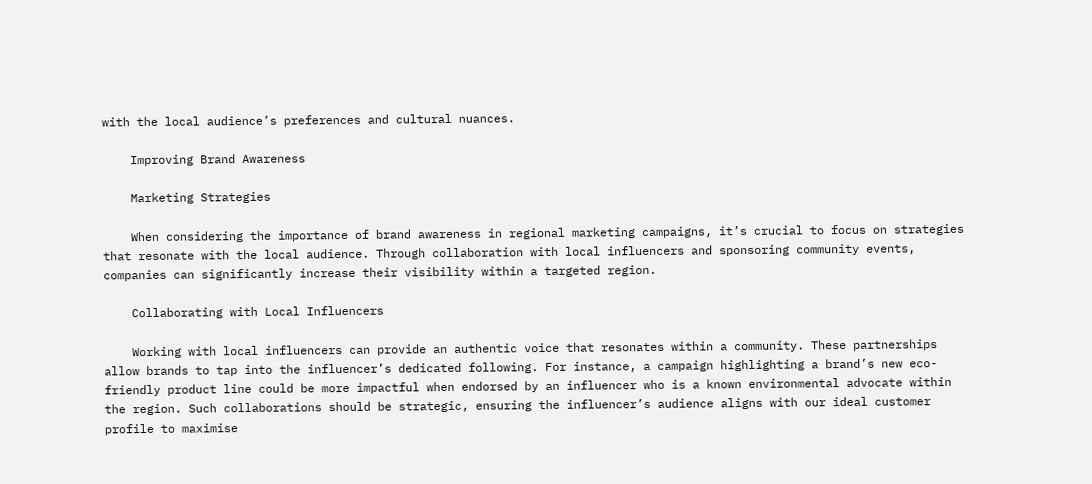with the local audience’s preferences and cultural nuances.

    Improving Brand Awareness

    Marketing Strategies

    When considering the importance of brand awareness in regional marketing campaigns, it’s crucial to focus on strategies that resonate with the local audience. Through collaboration with local influencers and sponsoring community events, companies can significantly increase their visibility within a targeted region.

    Collaborating with Local Influencers

    Working with local influencers can provide an authentic voice that resonates within a community. These partnerships allow brands to tap into the influencer’s dedicated following. For instance, a campaign highlighting a brand’s new eco-friendly product line could be more impactful when endorsed by an influencer who is a known environmental advocate within the region. Such collaborations should be strategic, ensuring the influencer’s audience aligns with our ideal customer profile to maximise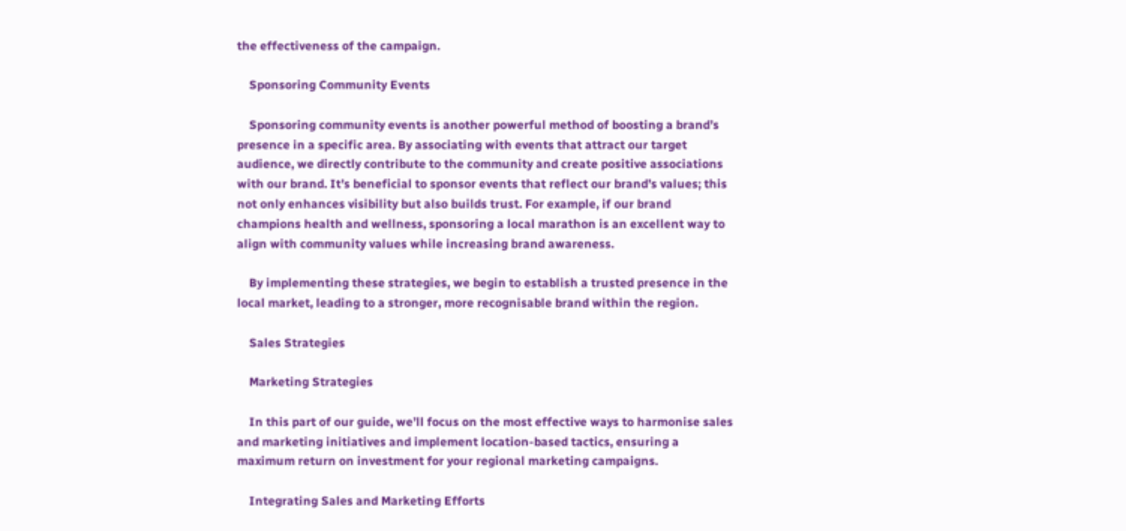the effectiveness of the campaign.

    Sponsoring Community Events

    Sponsoring community events is another powerful method of boosting a brand’s presence in a specific area. By associating with events that attract our target audience, we directly contribute to the community and create positive associations with our brand. It’s beneficial to sponsor events that reflect our brand’s values; this not only enhances visibility but also builds trust. For example, if our brand champions health and wellness, sponsoring a local marathon is an excellent way to align with community values while increasing brand awareness.

    By implementing these strategies, we begin to establish a trusted presence in the local market, leading to a stronger, more recognisable brand within the region.

    Sales Strategies

    Marketing Strategies

    In this part of our guide, we’ll focus on the most effective ways to harmonise sales and marketing initiatives and implement location-based tactics, ensuring a maximum return on investment for your regional marketing campaigns.

    Integrating Sales and Marketing Efforts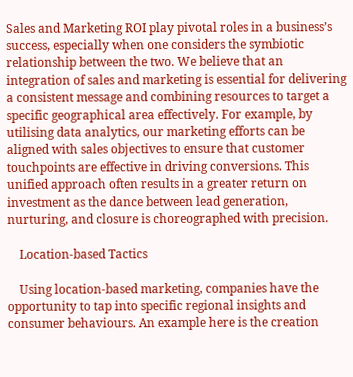Sales and Marketing ROI play pivotal roles in a business’s success, especially when one considers the symbiotic relationship between the two. We believe that an integration of sales and marketing is essential for delivering a consistent message and combining resources to target a specific geographical area effectively. For example, by utilising data analytics, our marketing efforts can be aligned with sales objectives to ensure that customer touchpoints are effective in driving conversions. This unified approach often results in a greater return on investment as the dance between lead generation, nurturing, and closure is choreographed with precision.

    Location-based Tactics

    Using location-based marketing, companies have the opportunity to tap into specific regional insights and consumer behaviours. An example here is the creation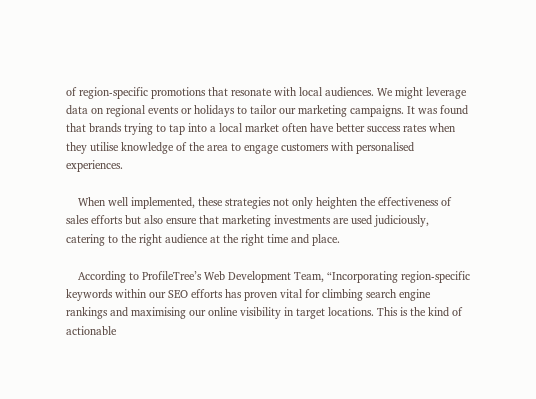of region-specific promotions that resonate with local audiences. We might leverage data on regional events or holidays to tailor our marketing campaigns. It was found that brands trying to tap into a local market often have better success rates when they utilise knowledge of the area to engage customers with personalised experiences.

    When well implemented, these strategies not only heighten the effectiveness of sales efforts but also ensure that marketing investments are used judiciously, catering to the right audience at the right time and place.

    According to ProfileTree’s Web Development Team, “Incorporating region-specific keywords within our SEO efforts has proven vital for climbing search engine rankings and maximising our online visibility in target locations. This is the kind of actionable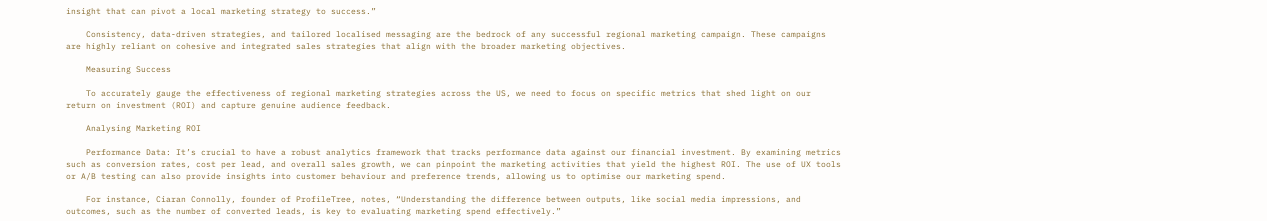insight that can pivot a local marketing strategy to success.”

    Consistency, data-driven strategies, and tailored localised messaging are the bedrock of any successful regional marketing campaign. These campaigns are highly reliant on cohesive and integrated sales strategies that align with the broader marketing objectives.

    Measuring Success

    To accurately gauge the effectiveness of regional marketing strategies across the US, we need to focus on specific metrics that shed light on our return on investment (ROI) and capture genuine audience feedback.

    Analysing Marketing ROI

    Performance Data: It’s crucial to have a robust analytics framework that tracks performance data against our financial investment. By examining metrics such as conversion rates, cost per lead, and overall sales growth, we can pinpoint the marketing activities that yield the highest ROI. The use of UX tools or A/B testing can also provide insights into customer behaviour and preference trends, allowing us to optimise our marketing spend.

    For instance, Ciaran Connolly, founder of ProfileTree, notes, “Understanding the difference between outputs, like social media impressions, and outcomes, such as the number of converted leads, is key to evaluating marketing spend effectively.”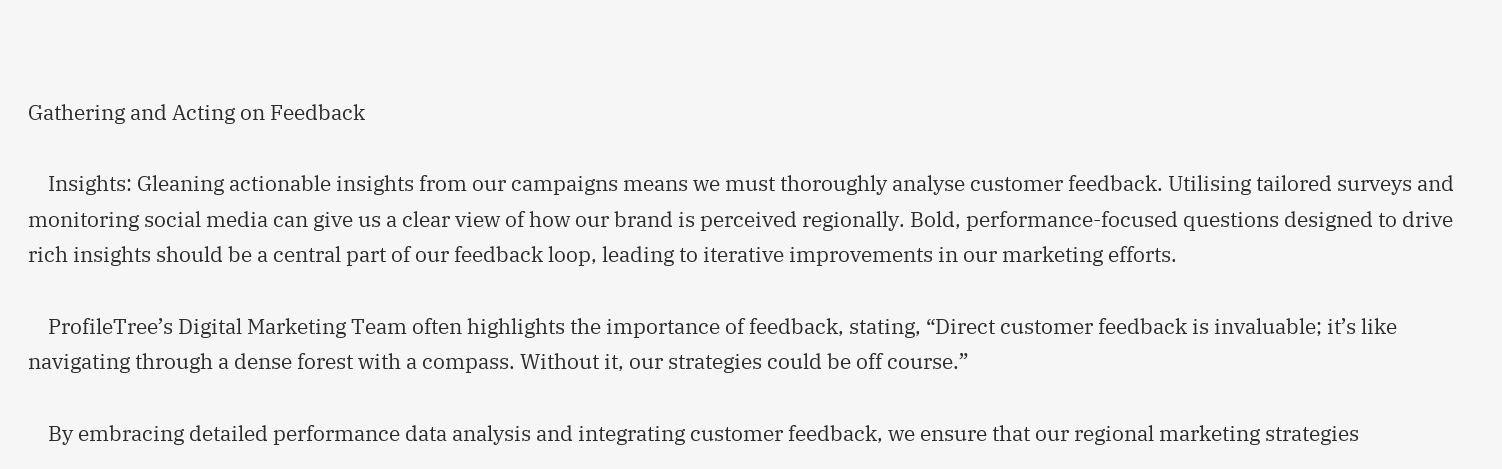Gathering and Acting on Feedback

    Insights: Gleaning actionable insights from our campaigns means we must thoroughly analyse customer feedback. Utilising tailored surveys and monitoring social media can give us a clear view of how our brand is perceived regionally. Bold, performance-focused questions designed to drive rich insights should be a central part of our feedback loop, leading to iterative improvements in our marketing efforts.

    ProfileTree’s Digital Marketing Team often highlights the importance of feedback, stating, “Direct customer feedback is invaluable; it’s like navigating through a dense forest with a compass. Without it, our strategies could be off course.”

    By embracing detailed performance data analysis and integrating customer feedback, we ensure that our regional marketing strategies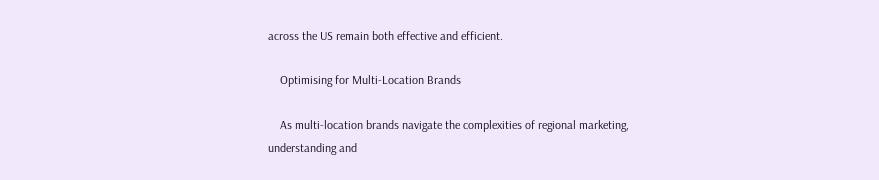across the US remain both effective and efficient.

    Optimising for Multi-Location Brands

    As multi-location brands navigate the complexities of regional marketing, understanding and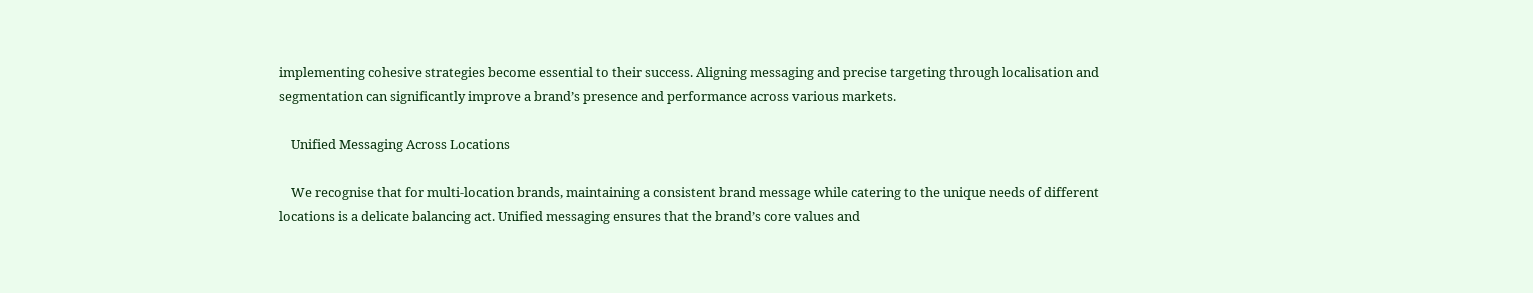implementing cohesive strategies become essential to their success. Aligning messaging and precise targeting through localisation and segmentation can significantly improve a brand’s presence and performance across various markets.

    Unified Messaging Across Locations

    We recognise that for multi-location brands, maintaining a consistent brand message while catering to the unique needs of different locations is a delicate balancing act. Unified messaging ensures that the brand’s core values and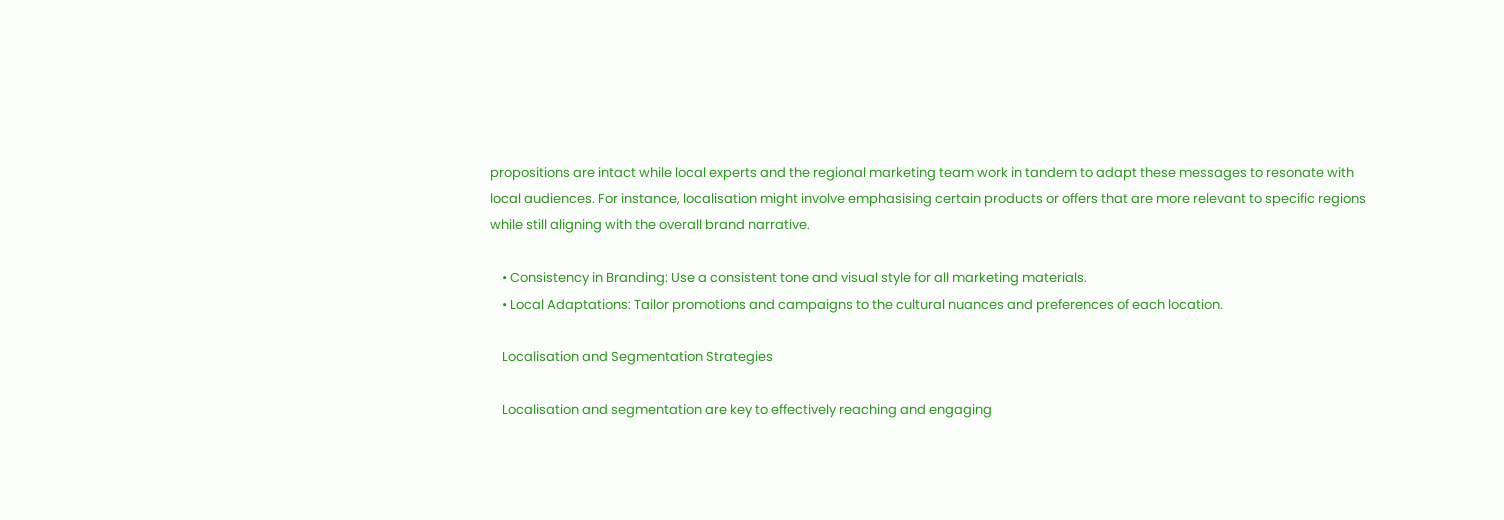propositions are intact while local experts and the regional marketing team work in tandem to adapt these messages to resonate with local audiences. For instance, localisation might involve emphasising certain products or offers that are more relevant to specific regions while still aligning with the overall brand narrative.

    • Consistency in Branding: Use a consistent tone and visual style for all marketing materials.
    • Local Adaptations: Tailor promotions and campaigns to the cultural nuances and preferences of each location.

    Localisation and Segmentation Strategies

    Localisation and segmentation are key to effectively reaching and engaging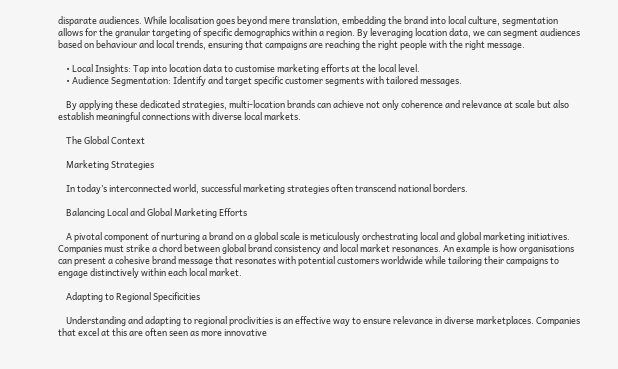disparate audiences. While localisation goes beyond mere translation, embedding the brand into local culture, segmentation allows for the granular targeting of specific demographics within a region. By leveraging location data, we can segment audiences based on behaviour and local trends, ensuring that campaigns are reaching the right people with the right message.

    • Local Insights: Tap into location data to customise marketing efforts at the local level.
    • Audience Segmentation: Identify and target specific customer segments with tailored messages.

    By applying these dedicated strategies, multi-location brands can achieve not only coherence and relevance at scale but also establish meaningful connections with diverse local markets.

    The Global Context

    Marketing Strategies

    In today’s interconnected world, successful marketing strategies often transcend national borders.

    Balancing Local and Global Marketing Efforts

    A pivotal component of nurturing a brand on a global scale is meticulously orchestrating local and global marketing initiatives. Companies must strike a chord between global brand consistency and local market resonances. An example is how organisations can present a cohesive brand message that resonates with potential customers worldwide while tailoring their campaigns to engage distinctively within each local market.

    Adapting to Regional Specificities

    Understanding and adapting to regional proclivities is an effective way to ensure relevance in diverse marketplaces. Companies that excel at this are often seen as more innovative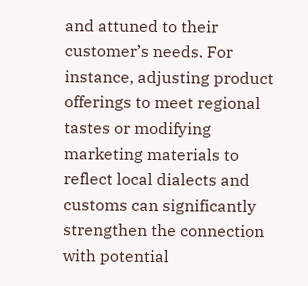and attuned to their customer’s needs. For instance, adjusting product offerings to meet regional tastes or modifying marketing materials to reflect local dialects and customs can significantly strengthen the connection with potential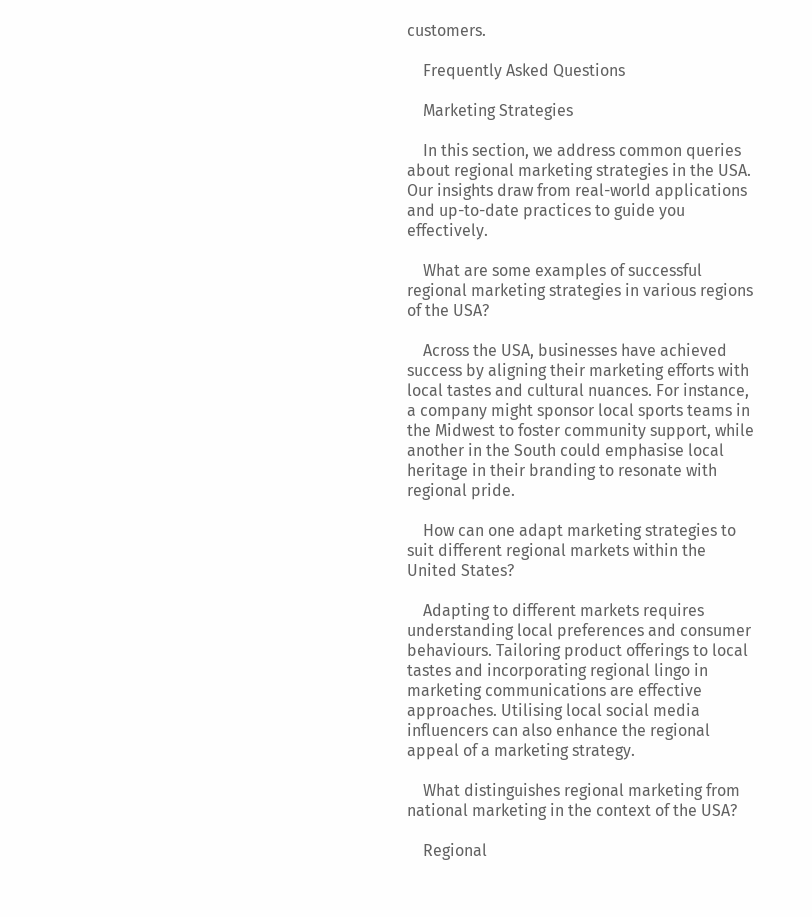customers.

    Frequently Asked Questions

    Marketing Strategies

    In this section, we address common queries about regional marketing strategies in the USA. Our insights draw from real-world applications and up-to-date practices to guide you effectively.

    What are some examples of successful regional marketing strategies in various regions of the USA?

    Across the USA, businesses have achieved success by aligning their marketing efforts with local tastes and cultural nuances. For instance, a company might sponsor local sports teams in the Midwest to foster community support, while another in the South could emphasise local heritage in their branding to resonate with regional pride.

    How can one adapt marketing strategies to suit different regional markets within the United States?

    Adapting to different markets requires understanding local preferences and consumer behaviours. Tailoring product offerings to local tastes and incorporating regional lingo in marketing communications are effective approaches. Utilising local social media influencers can also enhance the regional appeal of a marketing strategy.

    What distinguishes regional marketing from national marketing in the context of the USA?

    Regional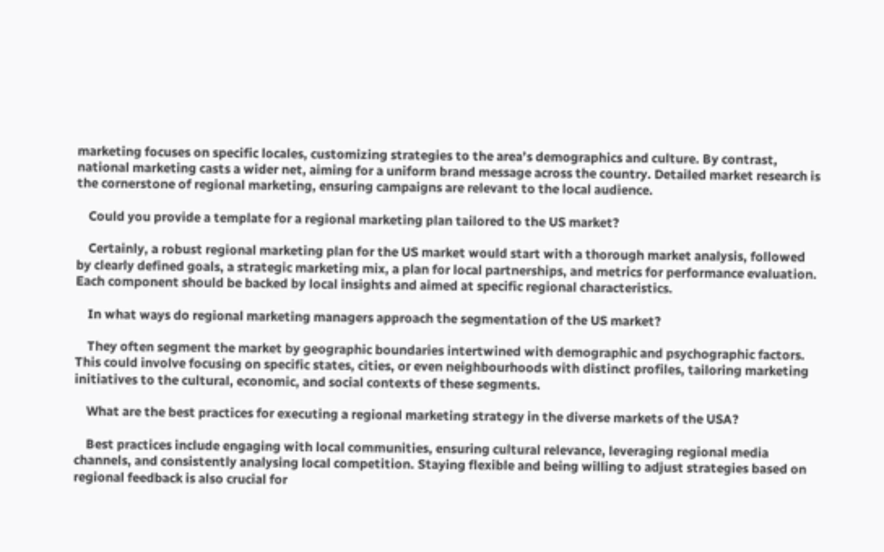marketing focuses on specific locales, customizing strategies to the area’s demographics and culture. By contrast, national marketing casts a wider net, aiming for a uniform brand message across the country. Detailed market research is the cornerstone of regional marketing, ensuring campaigns are relevant to the local audience.

    Could you provide a template for a regional marketing plan tailored to the US market?

    Certainly, a robust regional marketing plan for the US market would start with a thorough market analysis, followed by clearly defined goals, a strategic marketing mix, a plan for local partnerships, and metrics for performance evaluation. Each component should be backed by local insights and aimed at specific regional characteristics.

    In what ways do regional marketing managers approach the segmentation of the US market?

    They often segment the market by geographic boundaries intertwined with demographic and psychographic factors. This could involve focusing on specific states, cities, or even neighbourhoods with distinct profiles, tailoring marketing initiatives to the cultural, economic, and social contexts of these segments.

    What are the best practices for executing a regional marketing strategy in the diverse markets of the USA?

    Best practices include engaging with local communities, ensuring cultural relevance, leveraging regional media channels, and consistently analysing local competition. Staying flexible and being willing to adjust strategies based on regional feedback is also crucial for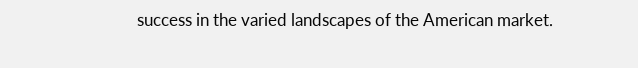success in the varied landscapes of the American market.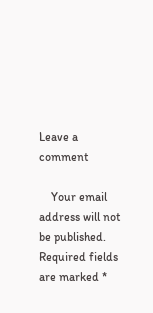Leave a comment

    Your email address will not be published. Required fields are marked *